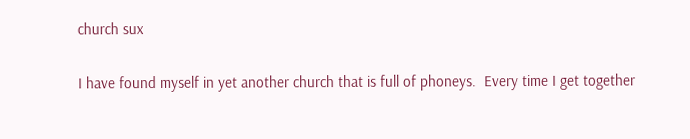church sux

I have found myself in yet another church that is full of phoneys.  Every time I get together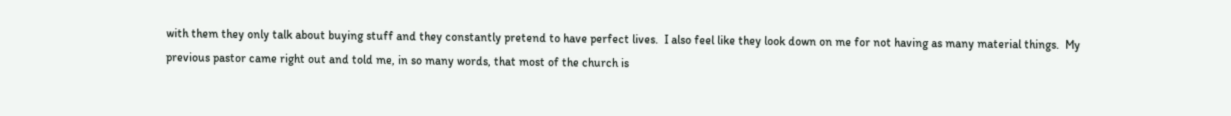with them they only talk about buying stuff and they constantly pretend to have perfect lives.  I also feel like they look down on me for not having as many material things.  My previous pastor came right out and told me, in so many words, that most of the church is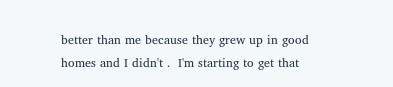better than me because they grew up in good homes and I didn't .  I'm starting to get that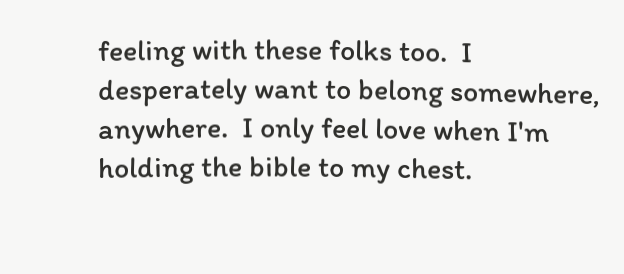feeling with these folks too.  I desperately want to belong somewhere, anywhere.  I only feel love when I'm holding the bible to my chest.